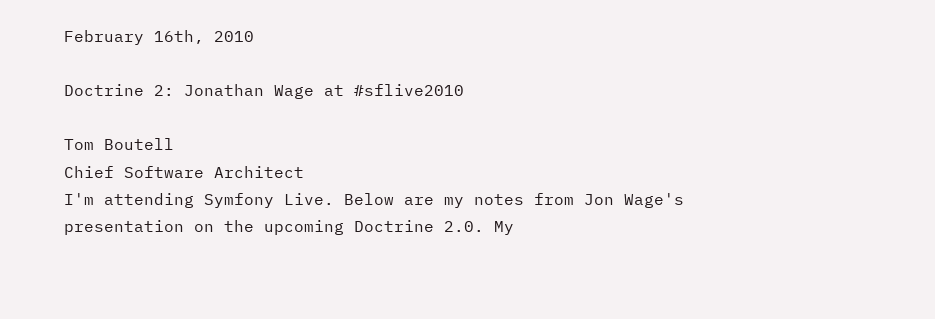February 16th, 2010

Doctrine 2: Jonathan Wage at #sflive2010

Tom Boutell
Chief Software Architect
I'm attending Symfony Live. Below are my notes from Jon Wage's presentation on the upcoming Doctrine 2.0. My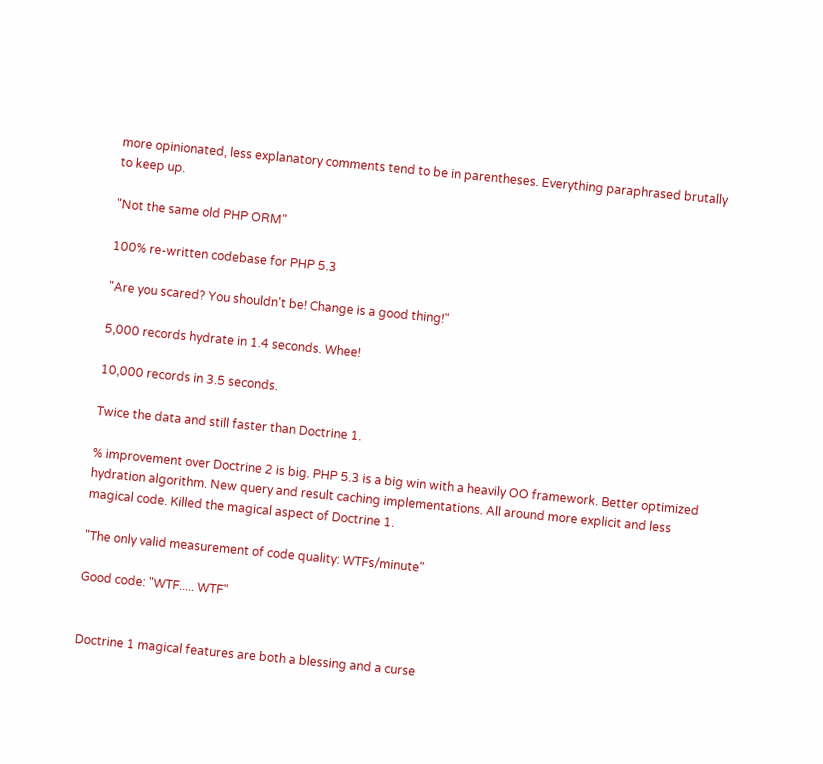more opinionated, less explanatory comments tend to be in parentheses. Everything paraphrased brutally to keep up.

"Not the same old PHP ORM"

100% re-written codebase for PHP 5.3

"Are you scared? You shouldn't be! Change is a good thing!"

5,000 records hydrate in 1.4 seconds. Whee!

10,000 records in 3.5 seconds.

Twice the data and still faster than Doctrine 1.

% improvement over Doctrine 2 is big. PHP 5.3 is a big win with a heavily OO framework. Better optimized hydration algorithm. New query and result caching implementations. All around more explicit and less magical code. Killed the magical aspect of Doctrine 1.

"The only valid measurement of code quality: WTFs/minute"

Good code: "WTF..... WTF"


Doctrine 1 magical features are both a blessing and a curse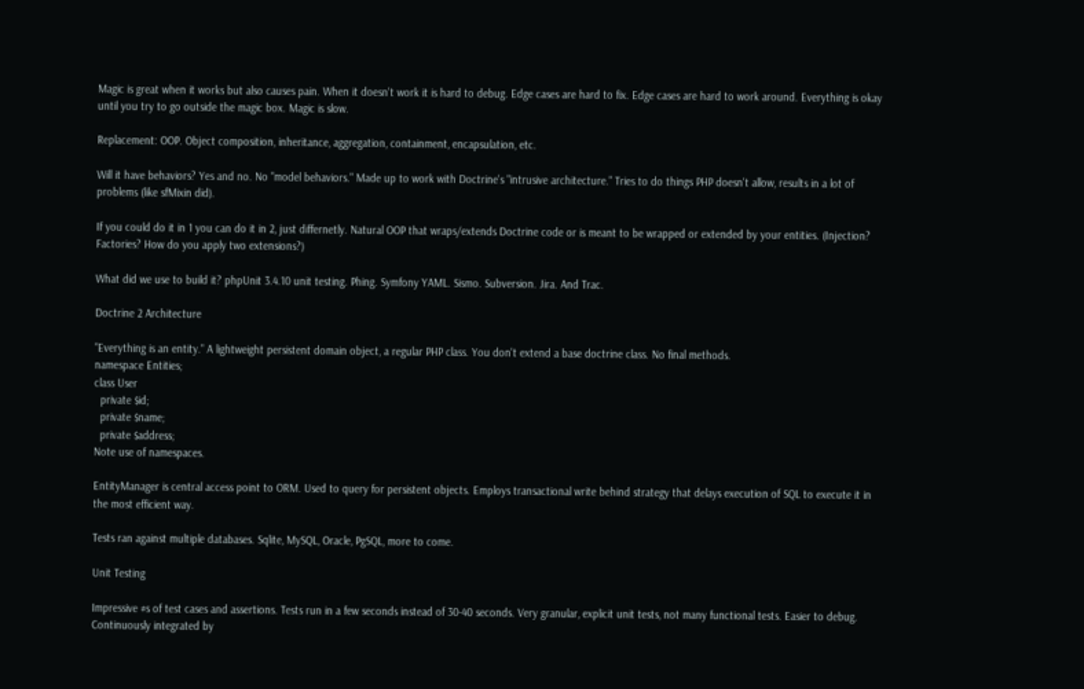Magic is great when it works but also causes pain. When it doesn't work it is hard to debug. Edge cases are hard to fix. Edge cases are hard to work around. Everything is okay until you try to go outside the magic box. Magic is slow.

Replacement: OOP. Object composition, inheritance, aggregation, containment, encapsulation, etc.

Will it have behaviors? Yes and no. No "model behaviors." Made up to work with Doctrine's "intrusive architecture." Tries to do things PHP doesn't allow, results in a lot of problems (like sfMixin did).

If you could do it in 1 you can do it in 2, just differnetly. Natural OOP that wraps/extends Doctrine code or is meant to be wrapped or extended by your entities. (Injection? Factories? How do you apply two extensions?)

What did we use to build it? phpUnit 3.4.10 unit testing. Phing. Symfony YAML. Sismo. Subversion. Jira. And Trac.

Doctrine 2 Architecture

"Everything is an entity." A lightweight persistent domain object, a regular PHP class. You don't extend a base doctrine class. No final methods.
namespace Entities;
class User
  private $id;
  private $name;
  private $address;
Note use of namespaces.

EntityManager is central access point to ORM. Used to query for persistent objects. Employs transactional write behind strategy that delays execution of SQL to execute it in the most efficient way.

Tests ran against multiple databases. Sqlite, MySQL, Oracle, PgSQL, more to come.

Unit Testing

Impressive #s of test cases and assertions. Tests run in a few seconds instead of 30-40 seconds. Very granular, explicit unit tests, not many functional tests. Easier to debug. Continuously integrated by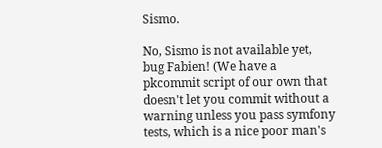Sismo.

No, Sismo is not available yet, bug Fabien! (We have a pkcommit script of our own that doesn't let you commit without a warning unless you pass symfony tests, which is a nice poor man's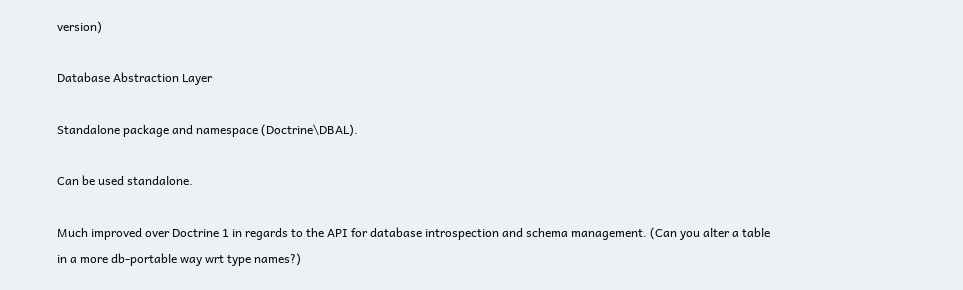version)

Database Abstraction Layer

Standalone package and namespace (Doctrine\DBAL).

Can be used standalone.

Much improved over Doctrine 1 in regards to the API for database introspection and schema management. (Can you alter a table in a more db-portable way wrt type names?)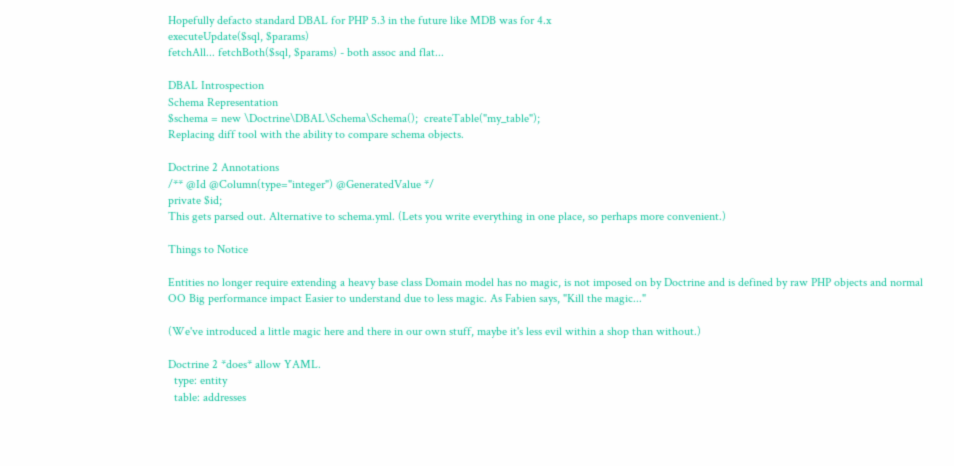Hopefully defacto standard DBAL for PHP 5.3 in the future like MDB was for 4.x
executeUpdate($sql, $params)
fetchAll... fetchBoth($sql, $params) - both assoc and flat...

DBAL Introspection
Schema Representation
$schema = new \Doctrine\DBAL\Schema\Schema();  createTable("my_table");
Replacing diff tool with the ability to compare schema objects.

Doctrine 2 Annotations
/** @Id @Column(type="integer") @GeneratedValue */
private $id;
This gets parsed out. Alternative to schema.yml. (Lets you write everything in one place, so perhaps more convenient.)

Things to Notice

Entities no longer require extending a heavy base class Domain model has no magic, is not imposed on by Doctrine and is defined by raw PHP objects and normal OO Big performance impact Easier to understand due to less magic. As Fabien says, "Kill the magic..."

(We've introduced a little magic here and there in our own stuff, maybe it's less evil within a shop than without.)

Doctrine 2 *does* allow YAML.
  type: entity
  table: addresses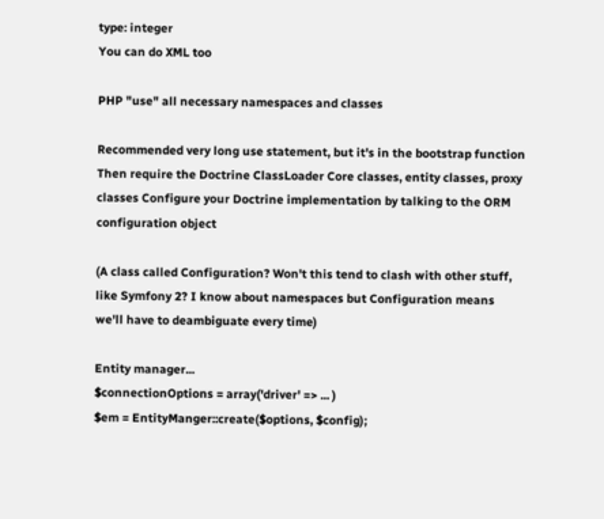type: integer
You can do XML too

PHP "use" all necessary namespaces and classes

Recommended very long use statement, but it's in the bootstrap function Then require the Doctrine ClassLoader Core classes, entity classes, proxy classes Configure your Doctrine implementation by talking to the ORM configuration object

(A class called Configuration? Won't this tend to clash with other stuff, like Symfony 2? I know about namespaces but Configuration means we'll have to deambiguate every time)

Entity manager...
$connectionOptions = array('driver' => ... )
$em = EntityManger::create($options, $config);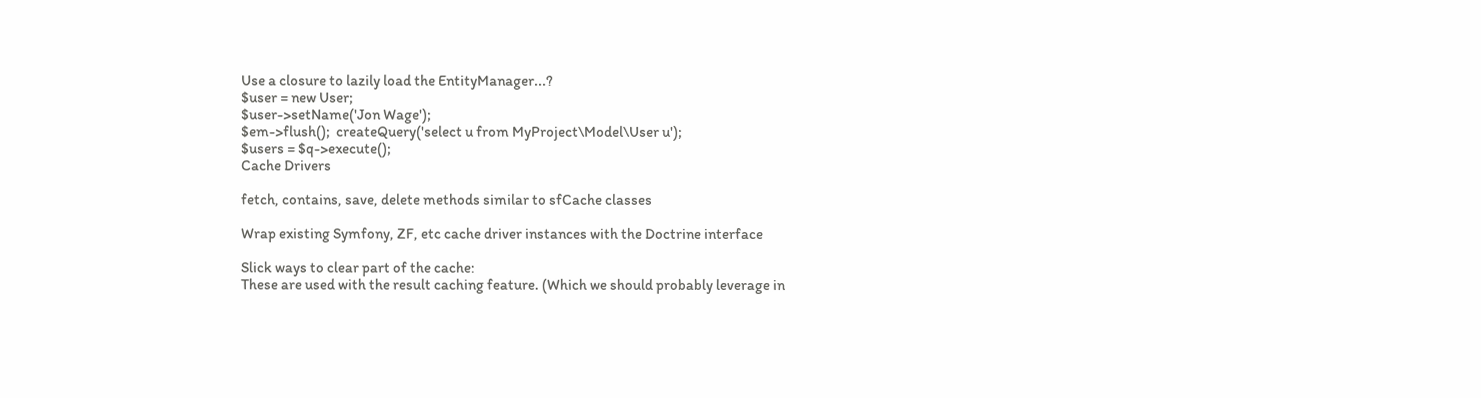Use a closure to lazily load the EntityManager...?
$user = new User;
$user->setName('Jon Wage');
$em->flush();  createQuery('select u from MyProject\Model\User u');
$users = $q->execute();
Cache Drivers

fetch, contains, save, delete methods similar to sfCache classes

Wrap existing Symfony, ZF, etc cache driver instances with the Doctrine interface

Slick ways to clear part of the cache:
These are used with the result caching feature. (Which we should probably leverage in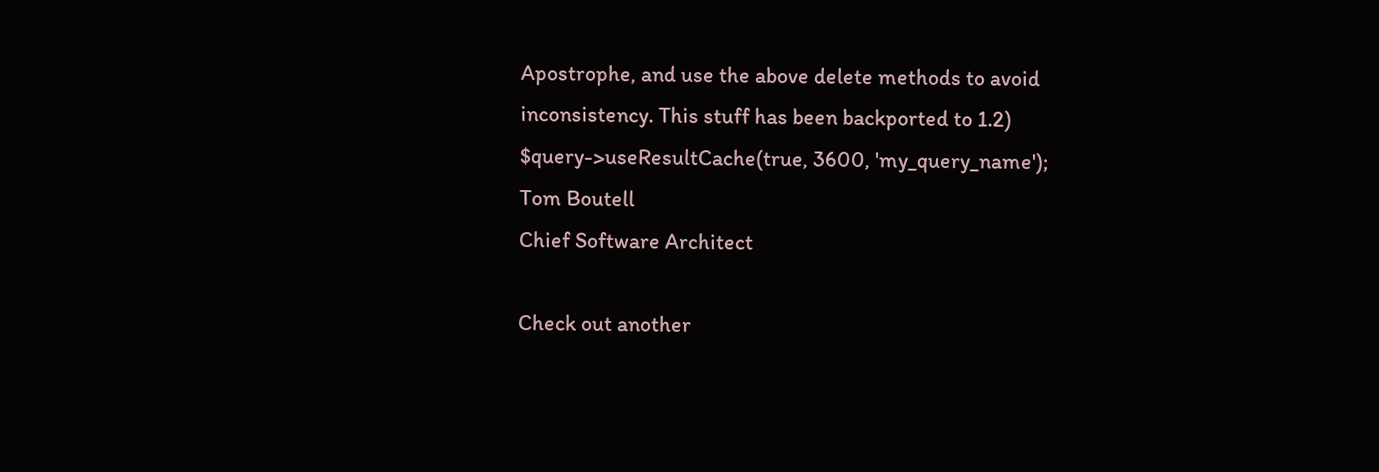Apostrophe, and use the above delete methods to avoid inconsistency. This stuff has been backported to 1.2)
$query->useResultCache(true, 3600, 'my_query_name');
Tom Boutell
Chief Software Architect

Check out another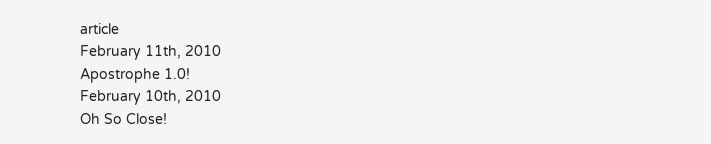article
February 11th, 2010
Apostrophe 1.0!
February 10th, 2010
Oh So Close!